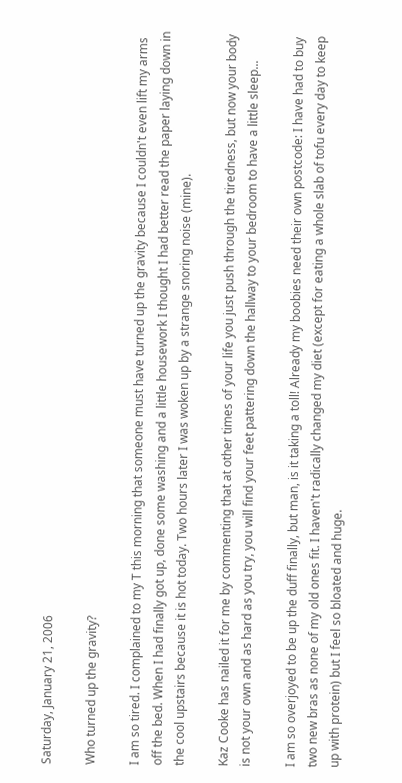Saturday, January 21, 2006

Who turned up the gravity?

I am so tired. I complained to my T this morning that someone must have turned up the gravity because I couldn't even lift my arms off the bed. When I had finally got up, done some washing and a little housework I thought I had better read the paper laying down in the cool upstairs because it is hot today. Two hours later I was woken up by a strange snoring noise (mine).

Kaz Cooke has nailed it for me by commenting that at other times of your life you just push through the tiredness, but now your body is not your own and as hard as you try, you will find your feet pattering down the hallway to your bedroom to have a little sleep...

I am so overjoyed to be up the duff finally, but man, is it taking a toll! Already my boobies need their own postcode: I have had to buy two new bras as none of my old ones fit. I haven't radically changed my diet (except for eating a whole slab of tofu every day to keep up with protein) but I feel so bloated and huge.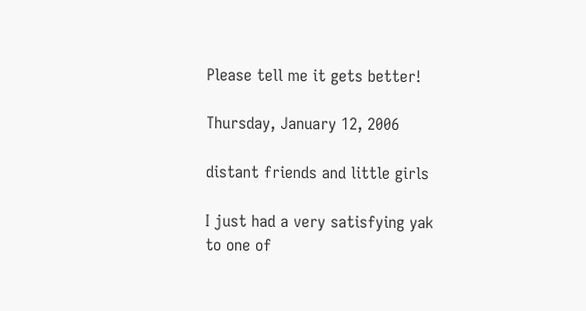Please tell me it gets better!

Thursday, January 12, 2006

distant friends and little girls

I just had a very satisfying yak to one of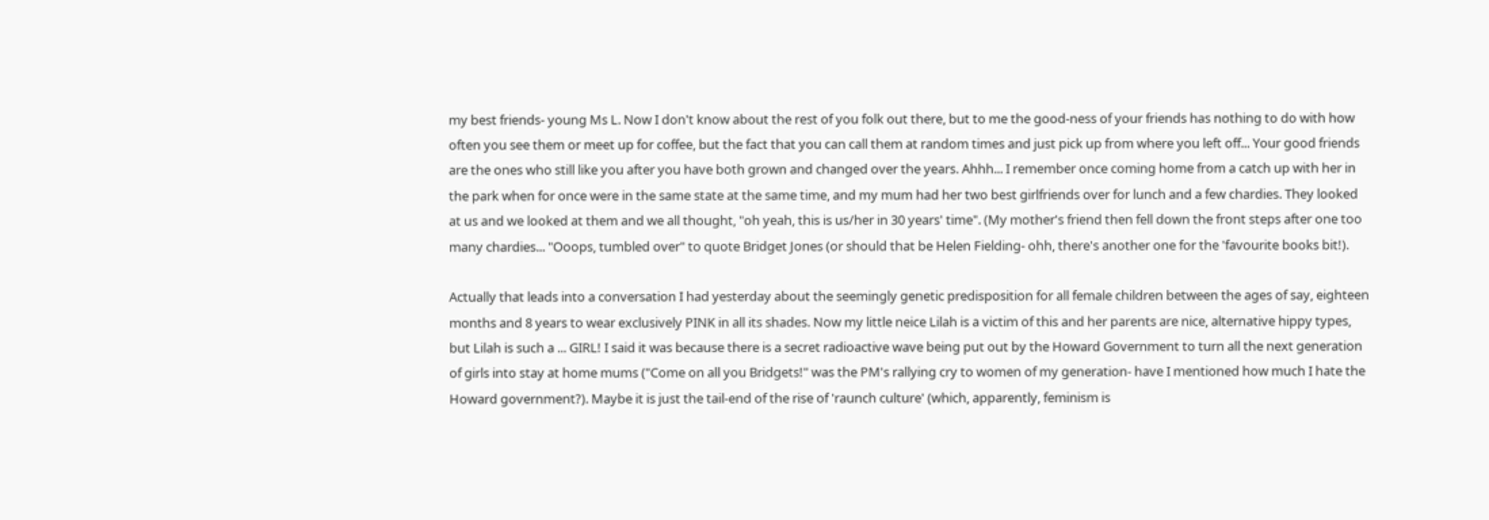my best friends- young Ms L. Now I don't know about the rest of you folk out there, but to me the good-ness of your friends has nothing to do with how often you see them or meet up for coffee, but the fact that you can call them at random times and just pick up from where you left off... Your good friends are the ones who still like you after you have both grown and changed over the years. Ahhh... I remember once coming home from a catch up with her in the park when for once were in the same state at the same time, and my mum had her two best girlfriends over for lunch and a few chardies. They looked at us and we looked at them and we all thought, "oh yeah, this is us/her in 30 years' time". (My mother's friend then fell down the front steps after one too many chardies... "Ooops, tumbled over" to quote Bridget Jones (or should that be Helen Fielding- ohh, there's another one for the 'favourite books bit!).

Actually that leads into a conversation I had yesterday about the seemingly genetic predisposition for all female children between the ages of say, eighteen months and 8 years to wear exclusively PINK in all its shades. Now my little neice Lilah is a victim of this and her parents are nice, alternative hippy types, but Lilah is such a ... GIRL! I said it was because there is a secret radioactive wave being put out by the Howard Government to turn all the next generation of girls into stay at home mums ("Come on all you Bridgets!" was the PM's rallying cry to women of my generation- have I mentioned how much I hate the Howard government?). Maybe it is just the tail-end of the rise of 'raunch culture' (which, apparently, feminism is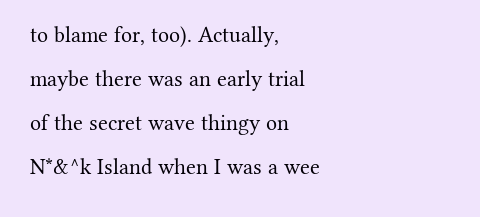to blame for, too). Actually, maybe there was an early trial of the secret wave thingy on N*&^k Island when I was a wee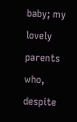baby; my lovely parents who, despite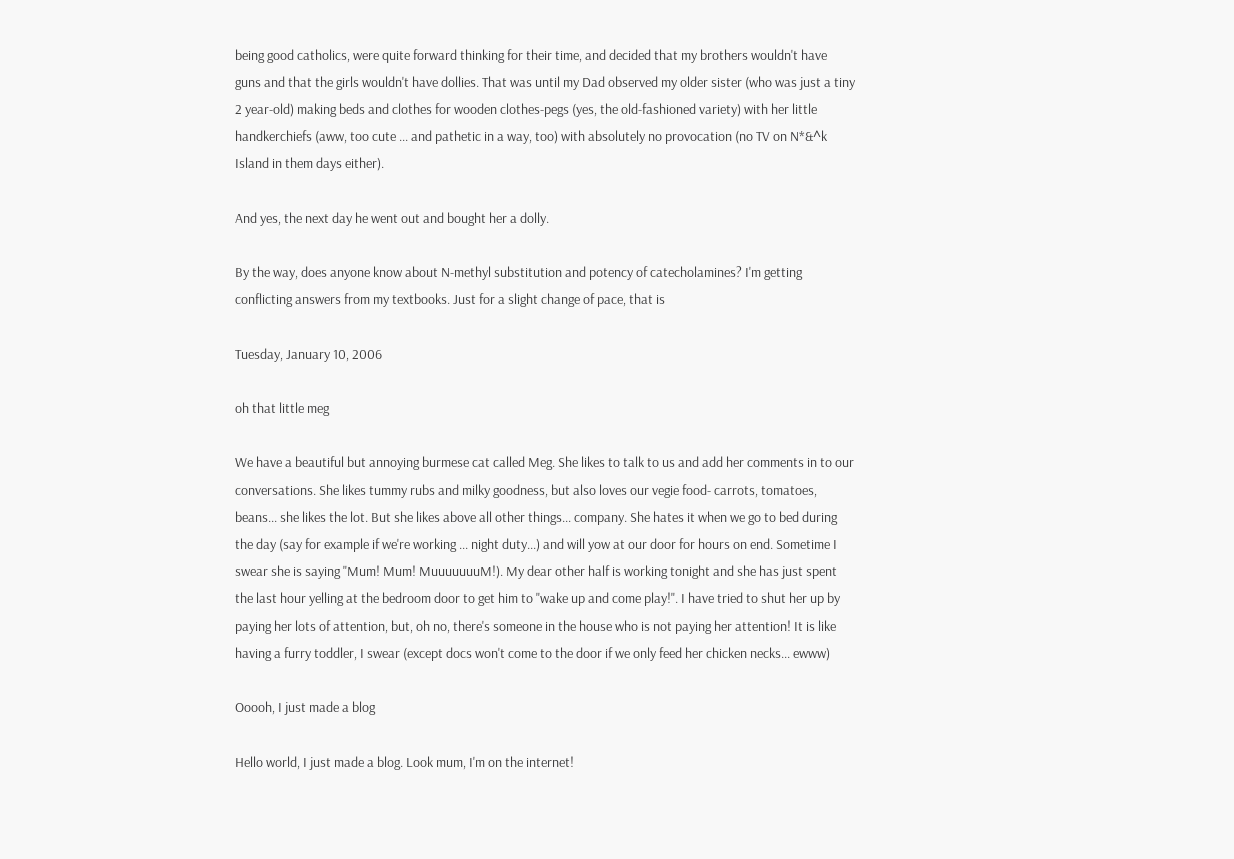being good catholics, were quite forward thinking for their time, and decided that my brothers wouldn't have guns and that the girls wouldn't have dollies. That was until my Dad observed my older sister (who was just a tiny 2 year-old) making beds and clothes for wooden clothes-pegs (yes, the old-fashioned variety) with her little handkerchiefs (aww, too cute ... and pathetic in a way, too) with absolutely no provocation (no TV on N*&^k Island in them days either).

And yes, the next day he went out and bought her a dolly.

By the way, does anyone know about N-methyl substitution and potency of catecholamines? I'm getting conflicting answers from my textbooks. Just for a slight change of pace, that is

Tuesday, January 10, 2006

oh that little meg

We have a beautiful but annoying burmese cat called Meg. She likes to talk to us and add her comments in to our conversations. She likes tummy rubs and milky goodness, but also loves our vegie food- carrots, tomatoes, beans... she likes the lot. But she likes above all other things... company. She hates it when we go to bed during the day (say for example if we're working ... night duty...) and will yow at our door for hours on end. Sometime I swear she is saying "Mum! Mum! MuuuuuuuM!). My dear other half is working tonight and she has just spent the last hour yelling at the bedroom door to get him to "wake up and come play!". I have tried to shut her up by paying her lots of attention, but, oh no, there's someone in the house who is not paying her attention! It is like having a furry toddler, I swear (except docs won't come to the door if we only feed her chicken necks... ewww)

Ooooh, I just made a blog

Hello world, I just made a blog. Look mum, I'm on the internet!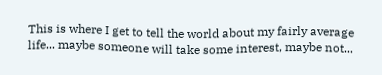This is where I get to tell the world about my fairly average life... maybe someone will take some interest, maybe not...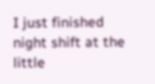I just finished night shift at the little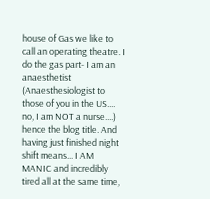house of Gas we like to call an operating theatre. I do the gas part- I am an anaesthetist (Anaesthesiologist to those of you in the US.... no, I am NOT a nurse....) hence the blog title. And having just finished night shift means... I AM MANIC and incredibly tired all at the same time,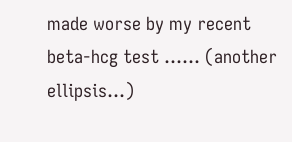made worse by my recent beta-hcg test ...... (another ellipsis...)